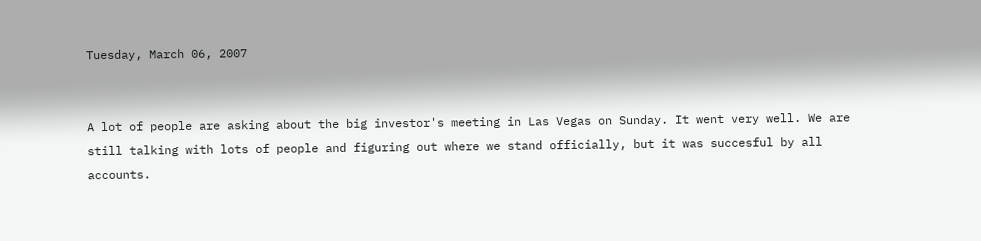Tuesday, March 06, 2007


A lot of people are asking about the big investor's meeting in Las Vegas on Sunday. It went very well. We are still talking with lots of people and figuring out where we stand officially, but it was succesful by all accounts.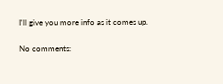I'll give you more info as it comes up.

No comments: